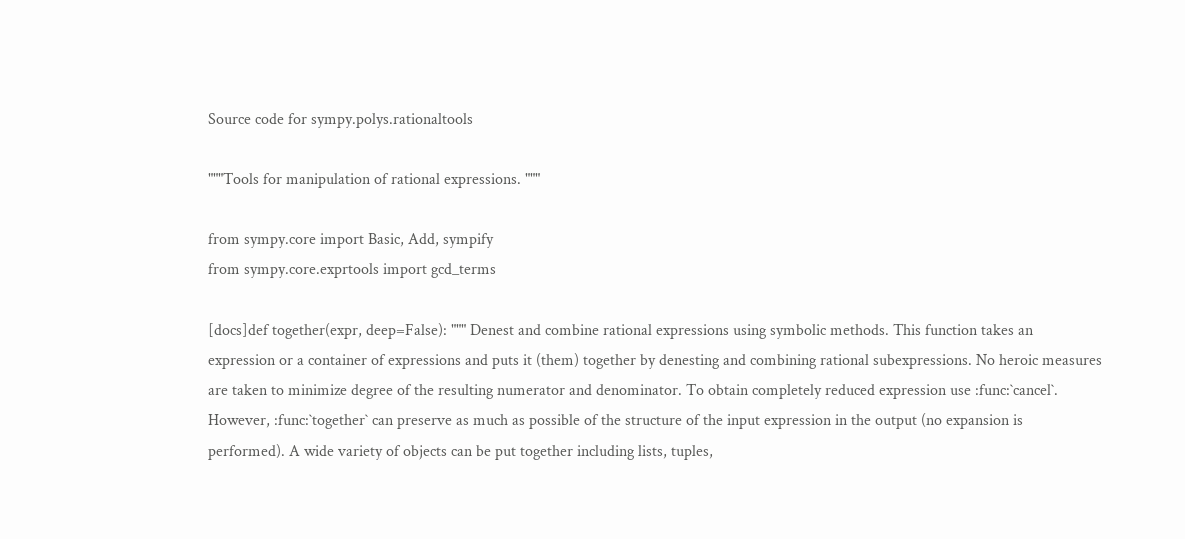Source code for sympy.polys.rationaltools

"""Tools for manipulation of rational expressions. """

from sympy.core import Basic, Add, sympify
from sympy.core.exprtools import gcd_terms

[docs]def together(expr, deep=False): """ Denest and combine rational expressions using symbolic methods. This function takes an expression or a container of expressions and puts it (them) together by denesting and combining rational subexpressions. No heroic measures are taken to minimize degree of the resulting numerator and denominator. To obtain completely reduced expression use :func:`cancel`. However, :func:`together` can preserve as much as possible of the structure of the input expression in the output (no expansion is performed). A wide variety of objects can be put together including lists, tuples,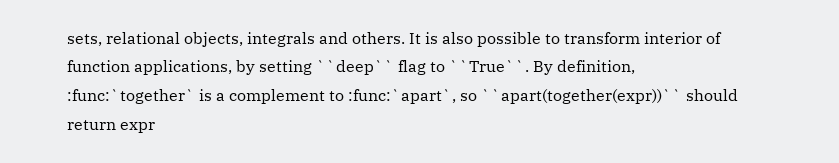sets, relational objects, integrals and others. It is also possible to transform interior of function applications, by setting ``deep`` flag to ``True``. By definition, :func:`together` is a complement to :func:`apart`, so ``apart(together(expr))`` should return expr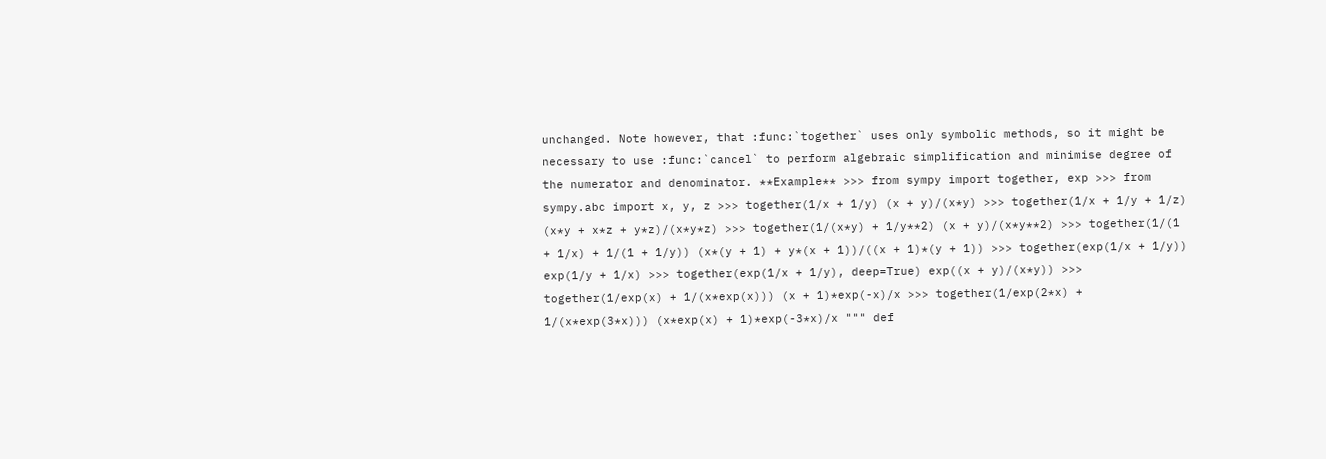unchanged. Note however, that :func:`together` uses only symbolic methods, so it might be necessary to use :func:`cancel` to perform algebraic simplification and minimise degree of the numerator and denominator. **Example** >>> from sympy import together, exp >>> from sympy.abc import x, y, z >>> together(1/x + 1/y) (x + y)/(x*y) >>> together(1/x + 1/y + 1/z) (x*y + x*z + y*z)/(x*y*z) >>> together(1/(x*y) + 1/y**2) (x + y)/(x*y**2) >>> together(1/(1 + 1/x) + 1/(1 + 1/y)) (x*(y + 1) + y*(x + 1))/((x + 1)*(y + 1)) >>> together(exp(1/x + 1/y)) exp(1/y + 1/x) >>> together(exp(1/x + 1/y), deep=True) exp((x + y)/(x*y)) >>> together(1/exp(x) + 1/(x*exp(x))) (x + 1)*exp(-x)/x >>> together(1/exp(2*x) + 1/(x*exp(3*x))) (x*exp(x) + 1)*exp(-3*x)/x """ def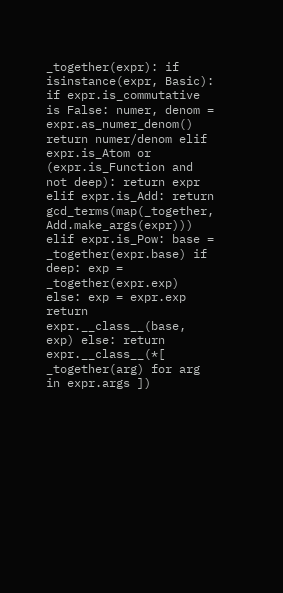_together(expr): if isinstance(expr, Basic): if expr.is_commutative is False: numer, denom = expr.as_numer_denom() return numer/denom elif expr.is_Atom or (expr.is_Function and not deep): return expr elif expr.is_Add: return gcd_terms(map(_together, Add.make_args(expr))) elif expr.is_Pow: base = _together(expr.base) if deep: exp = _together(expr.exp) else: exp = expr.exp return expr.__class__(base, exp) else: return expr.__class__(*[ _together(arg) for arg in expr.args ])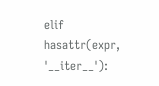elif hasattr(expr, '__iter__'):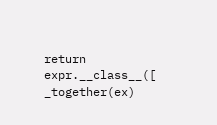return expr.__class__([ _together(ex)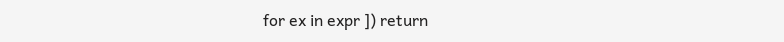for ex in expr ]) return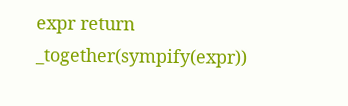expr return _together(sympify(expr))